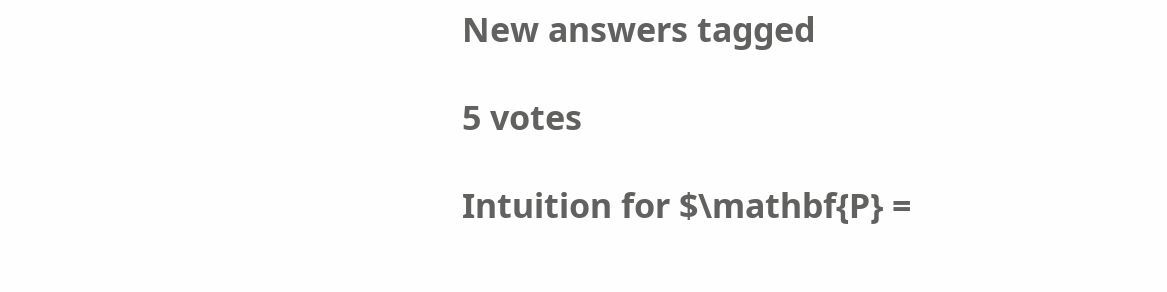New answers tagged

5 votes

Intuition for $\mathbf{P} =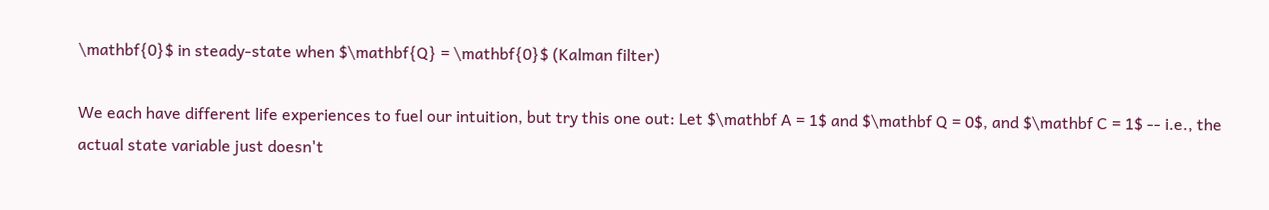\mathbf{0}$ in steady-state when $\mathbf{Q} = \mathbf{0}$ (Kalman filter)

We each have different life experiences to fuel our intuition, but try this one out: Let $\mathbf A = 1$ and $\mathbf Q = 0$, and $\mathbf C = 1$ -- i.e., the actual state variable just doesn't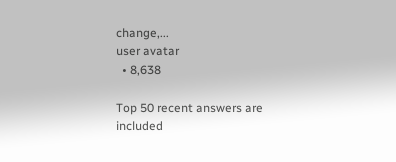change,...
user avatar
  • 8,638

Top 50 recent answers are included